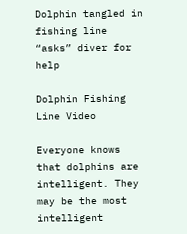Dolphin tangled in fishing line “asks” diver for help

Dolphin Fishing Line Video

Everyone knows that dolphins are intelligent. They may be the most intelligent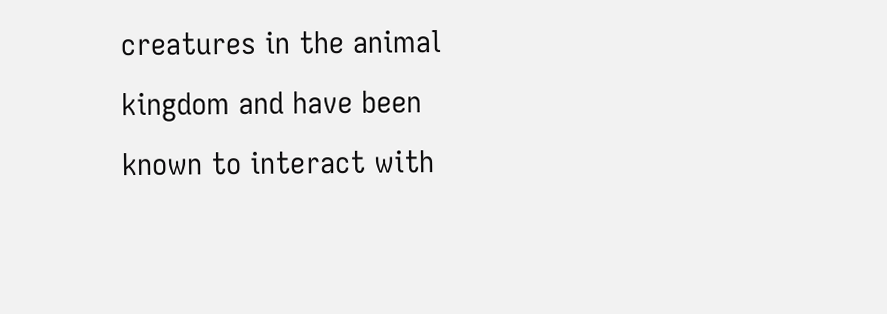creatures in the animal kingdom and have been known to interact with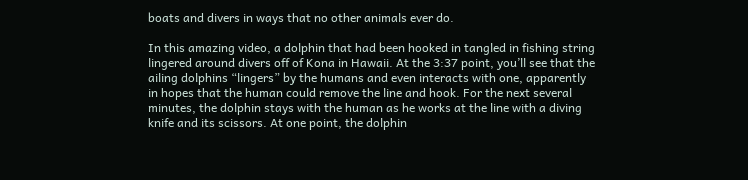boats and divers in ways that no other animals ever do.

In this amazing video, a dolphin that had been hooked in tangled in fishing string lingered around divers off of Kona in Hawaii. At the 3:37 point, you’ll see that the ailing dolphins “lingers” by the humans and even interacts with one, apparently in hopes that the human could remove the line and hook. For the next several minutes, the dolphin stays with the human as he works at the line with a diving knife and its scissors. At one point, the dolphin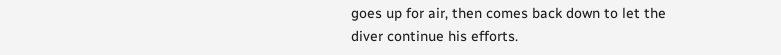goes up for air, then comes back down to let the diver continue his efforts.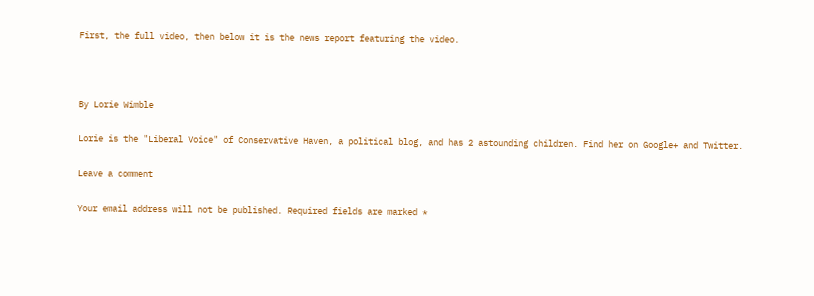First, the full video, then below it is the news report featuring the video.



By Lorie Wimble

Lorie is the "Liberal Voice" of Conservative Haven, a political blog, and has 2 astounding children. Find her on Google+ and Twitter.

Leave a comment

Your email address will not be published. Required fields are marked *